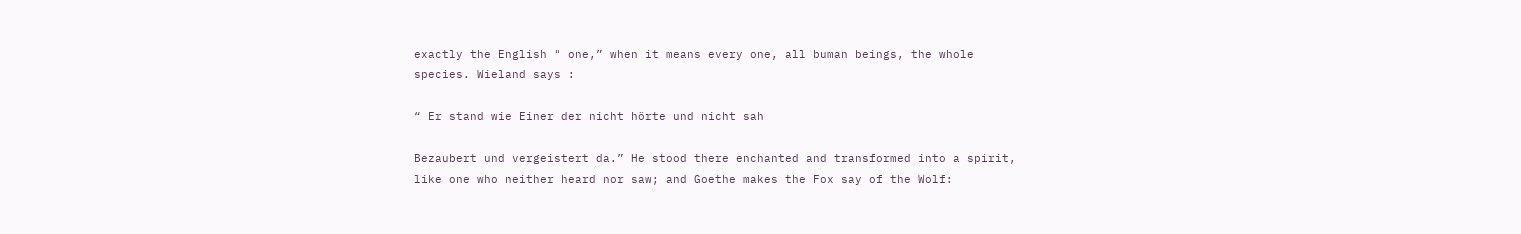exactly the English " one,” when it means every one, all buman beings, the whole species. Wieland says :

“ Er stand wie Einer der nicht hörte und nicht sah

Bezaubert und vergeistert da.” He stood there enchanted and transformed into a spirit, like one who neither heard nor saw; and Goethe makes the Fox say of the Wolf: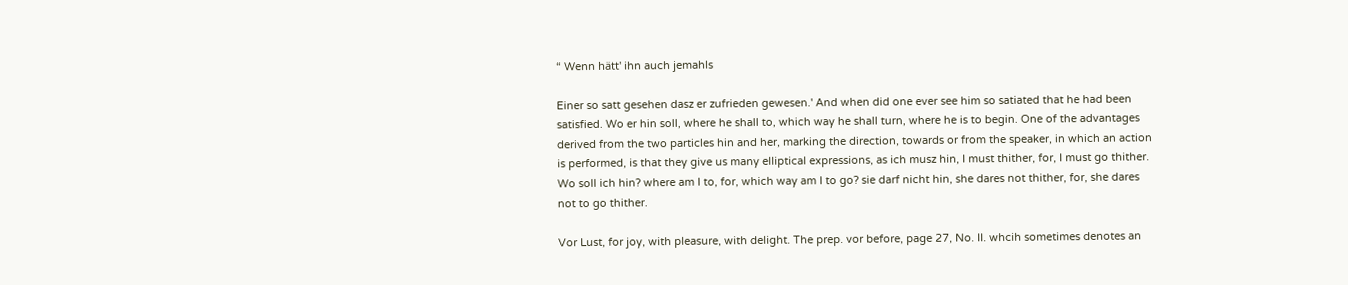“ Wenn hätt' ihn auch jemahls

Einer so satt gesehen dasz er zufrieden gewesen.' And when did one ever see him so satiated that he had been satisfied. Wo er hin soll, where he shall to, which way he shall turn, where he is to begin. One of the advantages derived from the two particles hin and her, marking the direction, towards or from the speaker, in which an action is performed, is that they give us many elliptical expressions, as ich musz hin, I must thither, for, I must go thither. Wo soll ich hin? where am I to, for, which way am I to go? sie darf nicht hin, she dares not thither, for, she dares not to go thither.

Vor Lust, for joy, with pleasure, with delight. The prep. vor before, page 27, No. II. whcih sometimes denotes an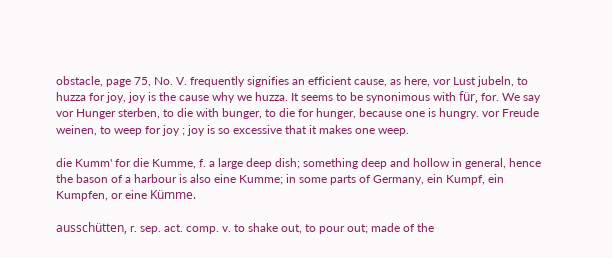obstacle, page 75, No. V. frequently signifies an efficient cause, as here, vor Lust jubeln, to huzza for joy, joy is the cause why we huzza. It seems to be synonimous with für, for. We say vor Hunger sterben, to die with bunger, to die for hunger, because one is hungry. vor Freude weinen, to weep for joy ; joy is so excessive that it makes one weep.

die Kumm' for die Kumme, f. a large deep dish; something deep and hollow in general, hence the bason of a harbour is also eine Kumme; in some parts of Germany, ein Kumpf, ein Kumpfen, or eine Kümme.

ausschütten, r. sep. act. comp. v. to shake out, to pour out; made of the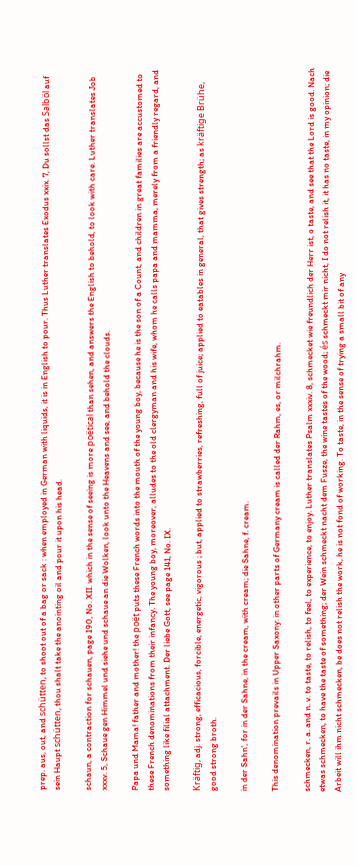prep. aus, out, and schütten, to shoot out of a bag or sack : when employed in German with liquids, it is in English to pour. Thus Luther translates Exodus xxix. 7, Du sollst das Salböl auf sein Haupt schütten, thou shalt take the anointing oil and pour it upon his head.

schaun, a contraction for schauen, page 190, No. XII. which in the sense of seeing is more poëtical than sehen, and answers the English to behold, to look with care. Luther translates Job xxxv. 5, Schaue gen Himmel und siehe und schaue an die Wolken, look unto the Heavens and see, and behold the clouds.

Papa und Mama! father and mother! the poët puts these French words into the mouth of the young boy, because he is the son of a Count, and children in great families are accustomed to these French denominations from their infancy. The young boy, moreover, alludes to the old clergyman and his wife, whom he calls papa and mamma, merely from a friendly regard, and something like filial attachment. Der liebe Gott, see page 141, No. IX.

Kräftig, adj. strong, efficacious, forcible, energetic, vigorous ; but, applied to strawberries, refreshing, full of juice; applied to eatables in general, that gives strength; as kräftige Brühe, good strong broth.

in der Sahn', for in der Sahne, in the cream, with cream; die Sahne, f. cream.

This denomination prevails in Upper Saxony: in other parts of Germany cream is called der Rahm, es, or milchrahm.

schmecken, r. a. and n. v. to taste, to relish, to feel, to experience, to enjoy. Luther translates Psalm xxxiv. 8, schmecket wie freundlich der Herr ist, o taste, and see that the Lord is good. Nach etwas schmecken, to have the taste of something; der Wein schmeckt nacht dem Fusze, the wine tastes of the wood; és schmeckt mir nicht, I do not relish it, it has no taste, in my opinion; die Arbeit will ihm nicht schmecken, be does not relish the work, he is not fond of working. To taste, in the sense of trying a small bit of any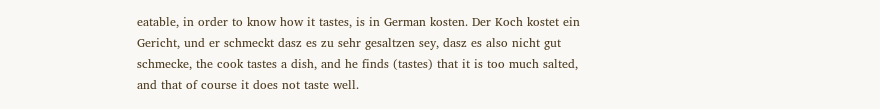eatable, in order to know how it tastes, is in German kosten. Der Koch kostet ein Gericht, und er schmeckt dasz es zu sehr gesaltzen sey, dasz es also nicht gut schmecke, the cook tastes a dish, and he finds (tastes) that it is too much salted, and that of course it does not taste well.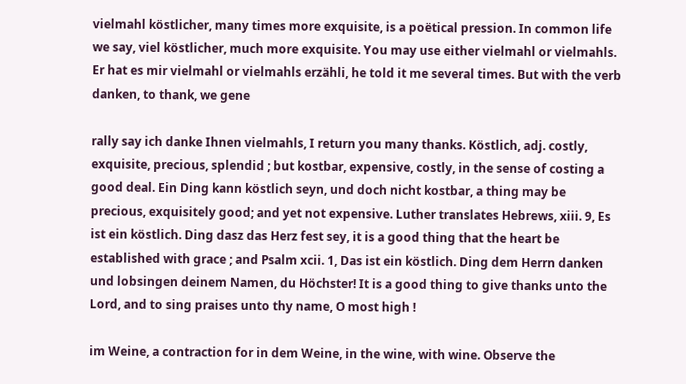vielmahl köstlicher, many times more exquisite, is a poëtical pression. In common life we say, viel köstlicher, much more exquisite. You may use either vielmahl or vielmahls. Er hat es mir vielmahl or vielmahls erzähli, he told it me several times. But with the verb danken, to thank, we gene

rally say ich danke Ihnen vielmahls, I return you many thanks. Köstlich, adj. costly, exquisite, precious, splendid ; but kostbar, expensive, costly, in the sense of costing a good deal. Ein Ding kann köstlich seyn, und doch nicht kostbar, a thing may be precious, exquisitely good; and yet not expensive. Luther translates Hebrews, xiii. 9, Es ist ein köstlich. Ding dasz das Herz fest sey, it is a good thing that the heart be established with grace ; and Psalm xcii. 1, Das ist ein köstlich. Ding dem Herrn danken und lobsingen deinem Namen, du Höchster! It is a good thing to give thanks unto the Lord, and to sing praises unto thy name, O most high !

im Weine, a contraction for in dem Weine, in the wine, with wine. Observe the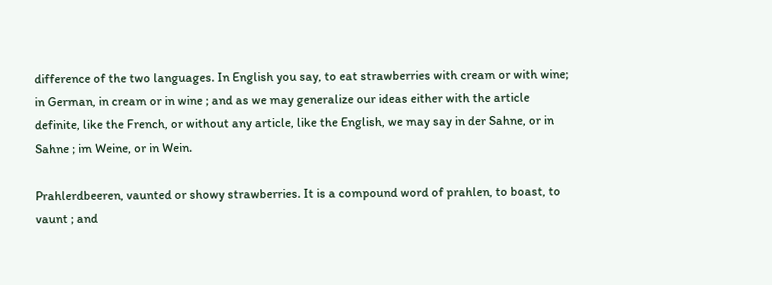difference of the two languages. In English you say, to eat strawberries with cream or with wine; in German, in cream or in wine ; and as we may generalize our ideas either with the article definite, like the French, or without any article, like the English, we may say in der Sahne, or in Sahne ; im Weine, or in Wein.

Prahlerdbeeren, vaunted or showy strawberries. It is a compound word of prahlen, to boast, to vaunt ; and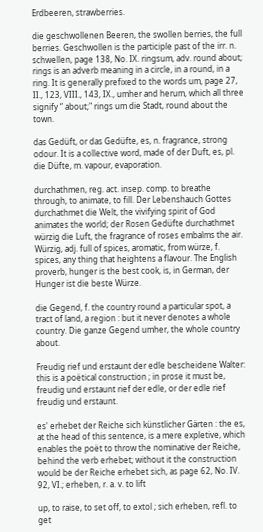Erdbeeren, strawberries.

die geschwollenen Beeren, the swollen berries, the full berries. Geschwollen is the participle past of the irr. n. schwellen, page 138, No. IX. ringsum, adv. round about; rings is an adverb meaning in a circle, in a round, in a ring. It is generally prefixed to the words um, page 27, II., 123, VIII., 143, IX., umher and herum, which all three signify “ about;" rings um die Stadt, round about the town.

das Gedüft, or das Gedüfte, es, n. fragrance, strong odour. It is a collective word, made of der Duft, es, pl. die Düfte, m. vapour, evaporation.

durchathmen, reg. act. insep. comp. to breathe through, to animate, to fill. Der Lebenshauch Gottes durchathmet die Welt, the vivifying spirit of God animates the world; der Rosen Gedüfte durchathmet würzig die Luft, the fragrance of roses embalms the air. Würzig, adj. full of spices, aromatic, from würze, f. spices, any thing that heightens a flavour. The English proverb, hunger is the best cook, is, in German, der Hunger ist die beste Würze.

die Gegend, f. the country round a particular spot, a tract of land, a region : but it never denotes a whole country. Die ganze Gegend umher, the whole country about.

Freudig rief und erstaunt der edle bescheidene Walter: this is a poëtical construction ; in prose it must be, freudig und erstaunt rief der edle, or der edle rief freudig und erstaunt.

es' erhebet der Reiche sich künstlicher Gärten : the es, at the head of this sentence, is a mere expletive, which enables the poët to throw the nominative der Reiche, behind the verb erhebet; without it the construction would be der Reiche erhebet sich, as page 62, No. IV. 92, VI.; erheben, r. a. v. to lift

up, to raise, to set off, to extol ; sich erheben, refl. to get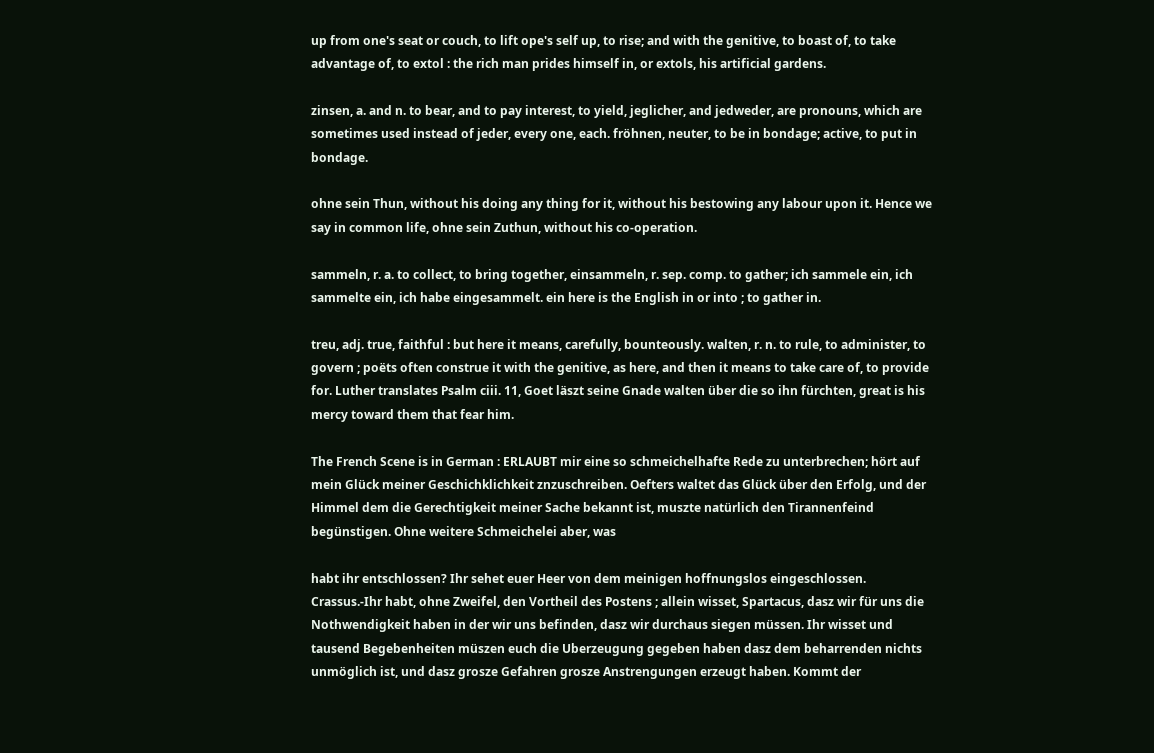up from one's seat or couch, to lift ope's self up, to rise; and with the genitive, to boast of, to take advantage of, to extol : the rich man prides himself in, or extols, his artificial gardens.

zinsen, a. and n. to bear, and to pay interest, to yield, jeglicher, and jedweder, are pronouns, which are sometimes used instead of jeder, every one, each. fröhnen, neuter, to be in bondage; active, to put in bondage.

ohne sein Thun, without his doing any thing for it, without his bestowing any labour upon it. Hence we say in common life, ohne sein Zuthun, without his co-operation.

sammeln, r. a. to collect, to bring together, einsammeln, r. sep. comp. to gather; ich sammele ein, ich sammelte ein, ich habe eingesammelt. ein here is the English in or into ; to gather in.

treu, adj. true, faithful : but here it means, carefully, bounteously. walten, r. n. to rule, to administer, to govern ; poëts often construe it with the genitive, as here, and then it means to take care of, to provide for. Luther translates Psalm ciii. 11, Goet läszt seine Gnade walten über die so ihn fürchten, great is his mercy toward them that fear him.

The French Scene is in German : ERLAUBT mir eine so schmeichelhafte Rede zu unterbrechen; hört auf mein Glück meiner Geschichklichkeit znzuschreiben. Oefters waltet das Glück über den Erfolg, und der Himmel dem die Gerechtigkeit meiner Sache bekannt ist, muszte natürlich den Tirannenfeind begünstigen. Ohne weitere Schmeichelei aber, was

habt ihr entschlossen? Ihr sehet euer Heer von dem meinigen hoffnungslos eingeschlossen. Crassus.-Ihr habt, ohne Zweifel, den Vortheil des Postens ; allein wisset, Spartacus, dasz wir für uns die Nothwendigkeit haben in der wir uns befinden, dasz wir durchaus siegen müssen. Ihr wisset und tausend Begebenheiten müszen euch die Uberzeugung gegeben haben dasz dem beharrenden nichts unmöglich ist, und dasz grosze Gefahren grosze Anstrengungen erzeugt haben. Kommt der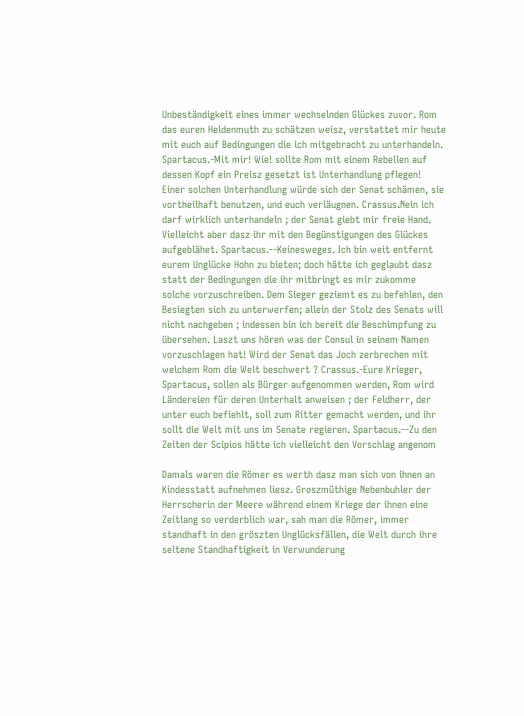Unbeständigkeit eines immer wechselnden Glückes zuvor. Rom das euren Heldenmuth zu schätzen weisz, verstattet mir heute mit euch auf Bedingungen die ich mitgebracht zu unterhandeln. Spartacus.-Mit mir! Wie! sollte Rom mit einem Rebellen auf dessen Kopf ein Preisz gesetzt ist Unterhandlung pflegen! Einer solchen Unterhandlung würde sich der Senat schämen, sie vortheilhaft benutzen, und euch verläugnen. Crassus.Nein ich darf wirklich unterhandeln ; der Senat giebt mir freie Hand. Vielleicht aber dasz ihr mit den Begünstigungen des Glückes aufgeblähet. Spartacus.--Keinesweges. Ich bin weit entfernt eurem Unglücke Hohn zu bieten; doch hätte ich geglaubt dasz statt der Bedingungen die ihr mitbringt es mir zukomme solche vorzuschreiben. Dem Sieger geziemt es zu befehlen, den Besiegten sich zu unterwerfen; allein der Stolz des Senats will nicht nachgeben ; indessen bin ich bereit die Beschimpfung zu übersehen. Laszt uns hören was der Consul in seinem Namen vorzuschlagen hat! Wird der Senat das Joch zerbrechen mit welchem Rom die Welt beschwert ? Crassus.-Eure Krieger, Spartacus, sollen als Bürger aufgenommen werden, Rom wird Ländereien für deren Unterhalt anweisen ; der Feldherr, der unter euch befiehlt, soll zum Ritter gemacht werden, und ihr sollt die Welt mit uns im Senate regieren. Spartacus.--Zu den Zeiten der Scipios hätte ich vielleicht den Vorschlag angenom

Damals waren die Römer es werth dasz man sich von ihnen an Kindesstatt aufnehmen liesz. Groszmüthige Nebenbuhler der Herrscherin der Meere während einem Kriege der ihnen eine Zeitlang so verderblich war, sah man die Römer, immer standhaft in den gröszten Unglücksfällen, die Welt durch ihre seltene Standhaftigkeit in Verwunderung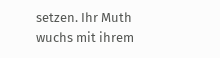setzen. Ihr Muth wuchs mit ihrem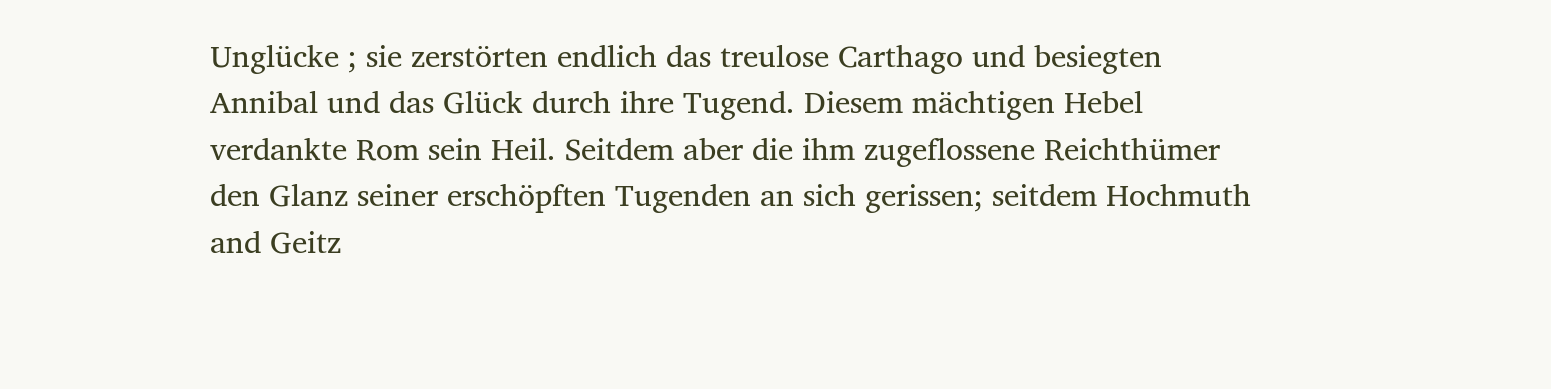Unglücke ; sie zerstörten endlich das treulose Carthago und besiegten Annibal und das Glück durch ihre Tugend. Diesem mächtigen Hebel verdankte Rom sein Heil. Seitdem aber die ihm zugeflossene Reichthümer den Glanz seiner erschöpften Tugenden an sich gerissen; seitdem Hochmuth and Geitz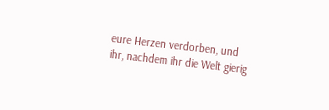eure Herzen verdorben, und ihr, nachdem ihr die Welt gierig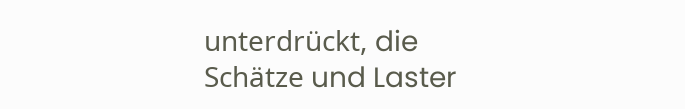unterdrückt, die Schätze und Laster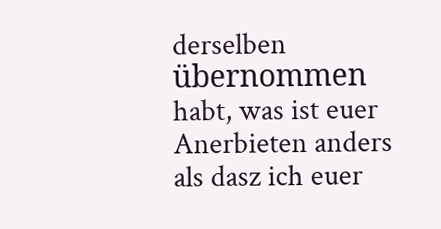derselben übernommen habt, was ist euer Anerbieten anders als dasz ich euer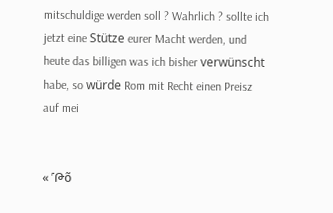mitschuldige werden soll ? Wahrlich ? sollte ich jetzt eine Stütze eurer Macht werden, und heute das billigen was ich bisher verwünscht habe, so würde Rom mit Recht einen Preisz auf mei


« ˹Թõ